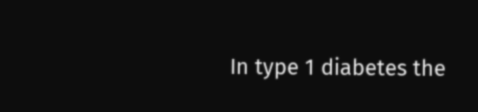In type 1 diabetes the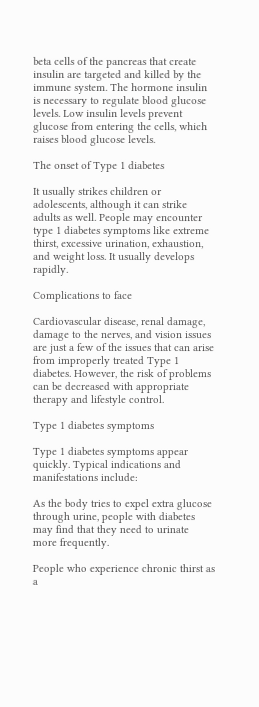beta cells of the pancreas that create insulin are targeted and killed by the immune system. The hormone insulin is necessary to regulate blood glucose levels. Low insulin levels prevent glucose from entering the cells, which raises blood glucose levels.

The onset of Type 1 diabetes

It usually strikes children or adolescents, although it can strike adults as well. People may encounter type 1 diabetes symptoms like extreme thirst, excessive urination, exhaustion, and weight loss. It usually develops rapidly.

Complications to face

Cardiovascular disease, renal damage, damage to the nerves, and vision issues are just a few of the issues that can arise from improperly treated Type 1 diabetes. However, the risk of problems can be decreased with appropriate therapy and lifestyle control.

Type 1 diabetes symptoms

Type 1 diabetes symptoms appear quickly. Typical indications and manifestations include:

As the body tries to expel extra glucose through urine, people with diabetes may find that they need to urinate more frequently.

People who experience chronic thirst as a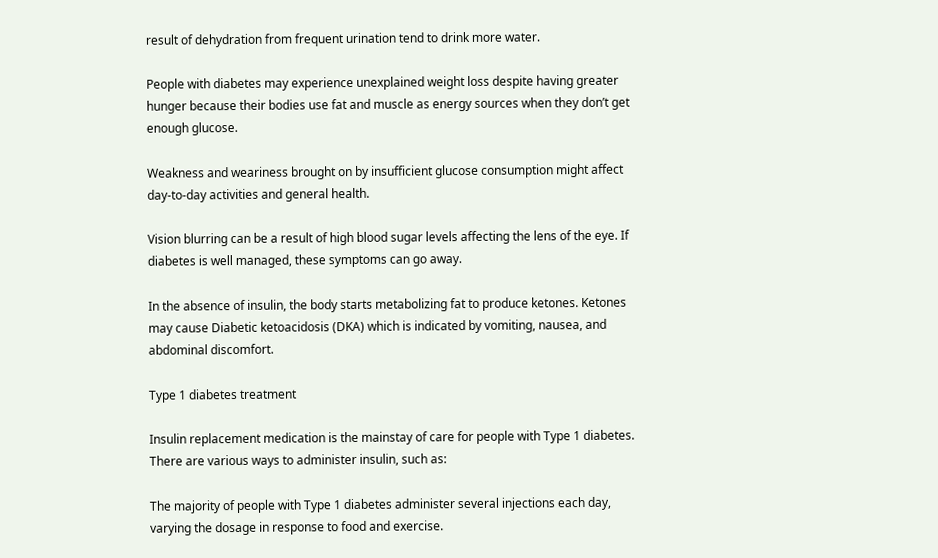result of dehydration from frequent urination tend to drink more water.

People with diabetes may experience unexplained weight loss despite having greater hunger because their bodies use fat and muscle as energy sources when they don’t get enough glucose.

Weakness and weariness brought on by insufficient glucose consumption might affect day-to-day activities and general health.

Vision blurring can be a result of high blood sugar levels affecting the lens of the eye. If diabetes is well managed, these symptoms can go away.

In the absence of insulin, the body starts metabolizing fat to produce ketones. Ketones may cause Diabetic ketoacidosis (DKA) which is indicated by vomiting, nausea, and abdominal discomfort.

Type 1 diabetes treatment

Insulin replacement medication is the mainstay of care for people with Type 1 diabetes. There are various ways to administer insulin, such as:

The majority of people with Type 1 diabetes administer several injections each day, varying the dosage in response to food and exercise.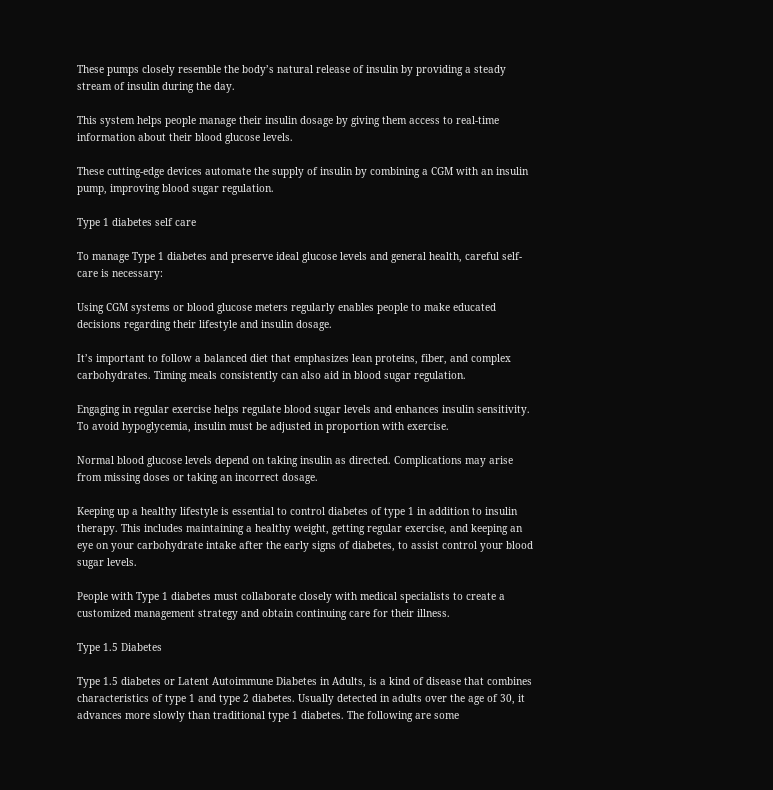These pumps closely resemble the body’s natural release of insulin by providing a steady stream of insulin during the day.

This system helps people manage their insulin dosage by giving them access to real-time information about their blood glucose levels.

These cutting-edge devices automate the supply of insulin by combining a CGM with an insulin pump, improving blood sugar regulation.

Type 1 diabetes self care

To manage Type 1 diabetes and preserve ideal glucose levels and general health, careful self-care is necessary:

Using CGM systems or blood glucose meters regularly enables people to make educated decisions regarding their lifestyle and insulin dosage.

It’s important to follow a balanced diet that emphasizes lean proteins, fiber, and complex carbohydrates. Timing meals consistently can also aid in blood sugar regulation.

Engaging in regular exercise helps regulate blood sugar levels and enhances insulin sensitivity. To avoid hypoglycemia, insulin must be adjusted in proportion with exercise.

Normal blood glucose levels depend on taking insulin as directed. Complications may arise from missing doses or taking an incorrect dosage.

Keeping up a healthy lifestyle is essential to control diabetes of type 1 in addition to insulin therapy. This includes maintaining a healthy weight, getting regular exercise, and keeping an eye on your carbohydrate intake after the early signs of diabetes, to assist control your blood sugar levels.

People with Type 1 diabetes must collaborate closely with medical specialists to create a customized management strategy and obtain continuing care for their illness.

Type 1.5 Diabetes

Type 1.5 diabetes or Latent Autoimmune Diabetes in Adults, is a kind of disease that combines characteristics of type 1 and type 2 diabetes. Usually detected in adults over the age of 30, it advances more slowly than traditional type 1 diabetes. The following are some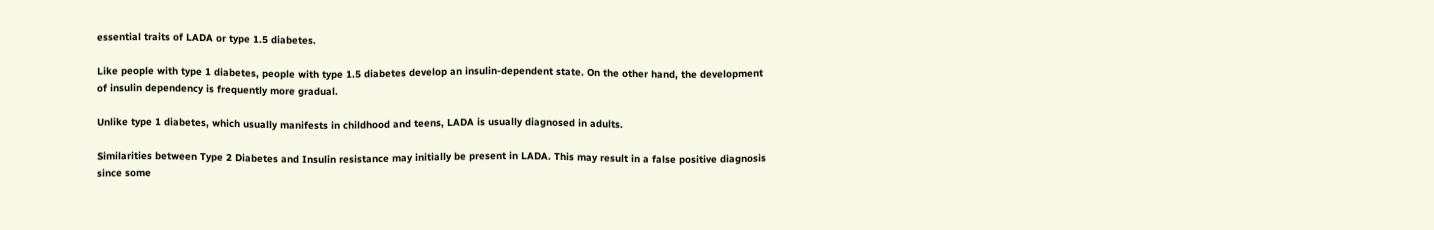essential traits of LADA or type 1.5 diabetes.

Like people with type 1 diabetes, people with type 1.5 diabetes develop an insulin-dependent state. On the other hand, the development of insulin dependency is frequently more gradual.

Unlike type 1 diabetes, which usually manifests in childhood and teens, LADA is usually diagnosed in adults.

Similarities between Type 2 Diabetes and Insulin resistance may initially be present in LADA. This may result in a false positive diagnosis since some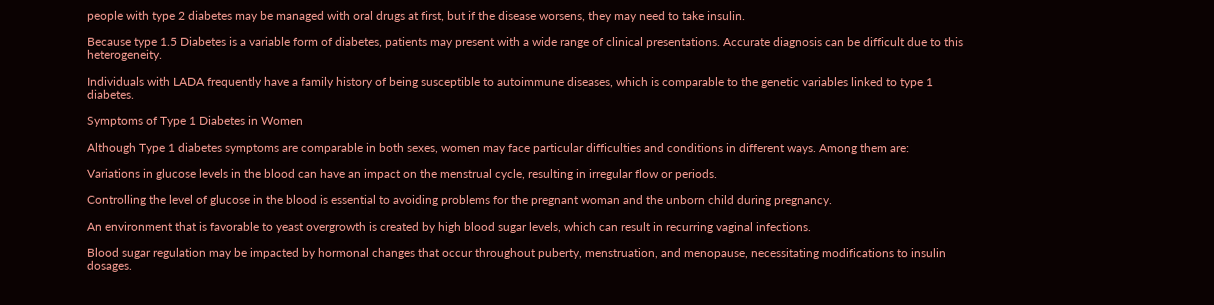people with type 2 diabetes may be managed with oral drugs at first, but if the disease worsens, they may need to take insulin.

Because type 1.5 Diabetes is a variable form of diabetes, patients may present with a wide range of clinical presentations. Accurate diagnosis can be difficult due to this heterogeneity.

Individuals with LADA frequently have a family history of being susceptible to autoimmune diseases, which is comparable to the genetic variables linked to type 1 diabetes.

Symptoms of Type 1 Diabetes in Women

Although Type 1 diabetes symptoms are comparable in both sexes, women may face particular difficulties and conditions in different ways. Among them are:

Variations in glucose levels in the blood can have an impact on the menstrual cycle, resulting in irregular flow or periods.

Controlling the level of glucose in the blood is essential to avoiding problems for the pregnant woman and the unborn child during pregnancy.

An environment that is favorable to yeast overgrowth is created by high blood sugar levels, which can result in recurring vaginal infections.

Blood sugar regulation may be impacted by hormonal changes that occur throughout puberty, menstruation, and menopause, necessitating modifications to insulin dosages.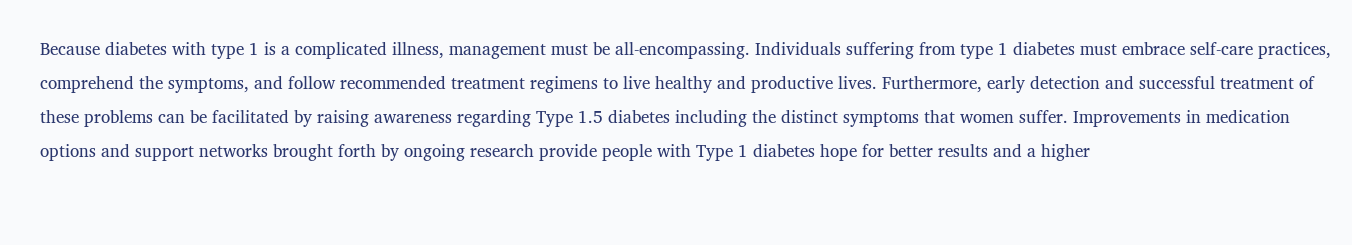Because diabetes with type 1 is a complicated illness, management must be all-encompassing. Individuals suffering from type 1 diabetes must embrace self-care practices, comprehend the symptoms, and follow recommended treatment regimens to live healthy and productive lives. Furthermore, early detection and successful treatment of these problems can be facilitated by raising awareness regarding Type 1.5 diabetes including the distinct symptoms that women suffer. Improvements in medication options and support networks brought forth by ongoing research provide people with Type 1 diabetes hope for better results and a higher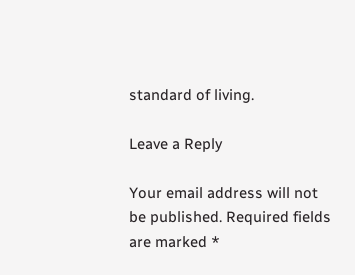standard of living.

Leave a Reply

Your email address will not be published. Required fields are marked *